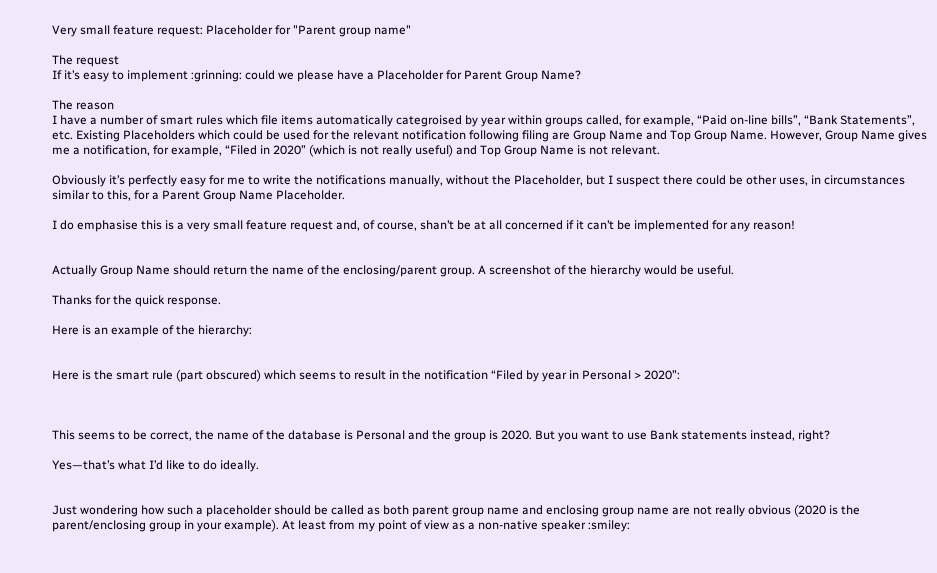Very small feature request: Placeholder for "Parent group name"

The request
If it’s easy to implement :grinning: could we please have a Placeholder for Parent Group Name?

The reason
I have a number of smart rules which file items automatically categroised by year within groups called, for example, “Paid on-line bills”, “Bank Statements”, etc. Existing Placeholders which could be used for the relevant notification following filing are Group Name and Top Group Name. However, Group Name gives me a notification, for example, “Filed in 2020” (which is not really useful) and Top Group Name is not relevant.

Obviously it’s perfectly easy for me to write the notifications manually, without the Placeholder, but I suspect there could be other uses, in circumstances similar to this, for a Parent Group Name Placeholder.

I do emphasise this is a very small feature request and, of course, shan’t be at all concerned if it can’t be implemented for any reason!


Actually Group Name should return the name of the enclosing/parent group. A screenshot of the hierarchy would be useful.

Thanks for the quick response.

Here is an example of the hierarchy:


Here is the smart rule (part obscured) which seems to result in the notification “Filed by year in Personal > 2020”:



This seems to be correct, the name of the database is Personal and the group is 2020. But you want to use Bank statements instead, right?

Yes—that’s what I’d like to do ideally.


Just wondering how such a placeholder should be called as both parent group name and enclosing group name are not really obvious (2020 is the parent/enclosing group in your example). At least from my point of view as a non-native speaker :smiley: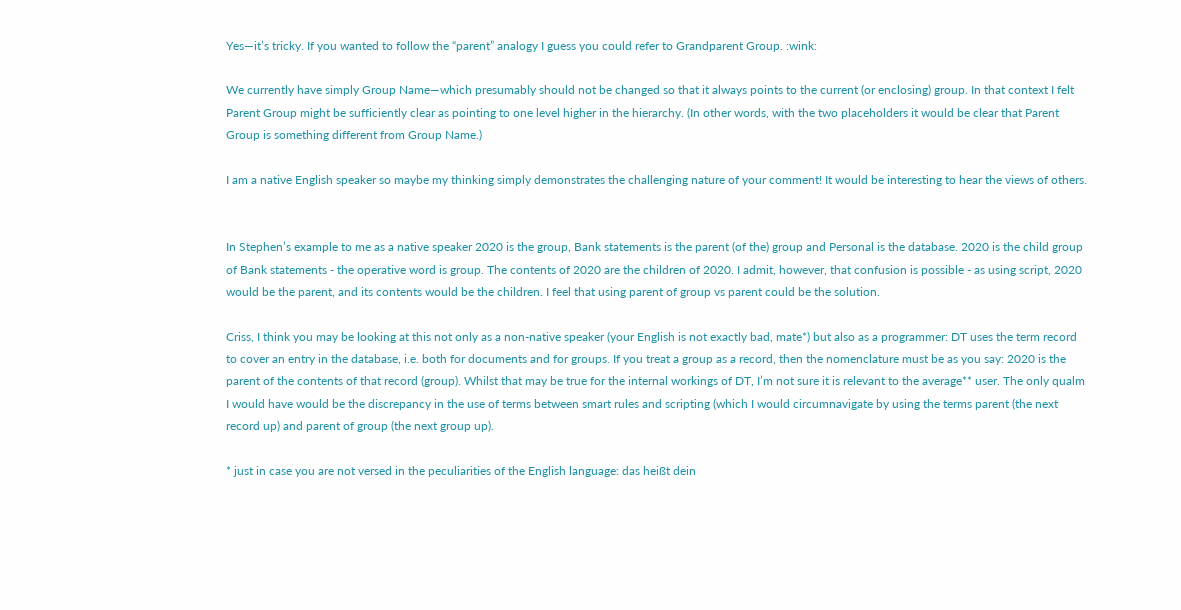Yes—it’s tricky. If you wanted to follow the “parent” analogy I guess you could refer to Grandparent Group. :wink:

We currently have simply Group Name—which presumably should not be changed so that it always points to the current (or enclosing) group. In that context I felt Parent Group might be sufficiently clear as pointing to one level higher in the hierarchy. (In other words, with the two placeholders it would be clear that Parent Group is something different from Group Name.)

I am a native English speaker so maybe my thinking simply demonstrates the challenging nature of your comment! It would be interesting to hear the views of others.


In Stephen’s example to me as a native speaker 2020 is the group, Bank statements is the parent (of the) group and Personal is the database. 2020 is the child group of Bank statements - the operative word is group. The contents of 2020 are the children of 2020. I admit, however, that confusion is possible - as using script, 2020 would be the parent, and its contents would be the children. I feel that using parent of group vs parent could be the solution.

Criss, I think you may be looking at this not only as a non-native speaker (your English is not exactly bad, mate*) but also as a programmer: DT uses the term record to cover an entry in the database, i.e. both for documents and for groups. If you treat a group as a record, then the nomenclature must be as you say: 2020 is the parent of the contents of that record (group). Whilst that may be true for the internal workings of DT, I’m not sure it is relevant to the average** user. The only qualm I would have would be the discrepancy in the use of terms between smart rules and scripting (which I would circumnavigate by using the terms parent (the next record up) and parent of group (the next group up).

* just in case you are not versed in the peculiarities of the English language: das heißt dein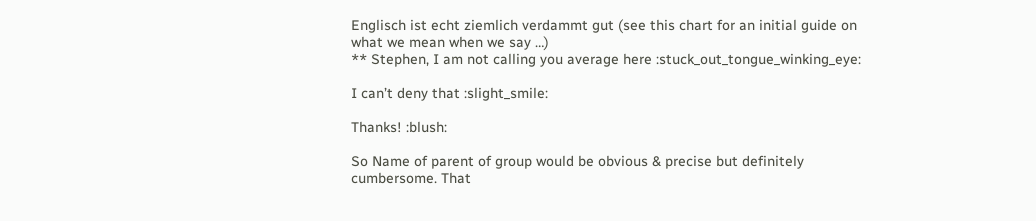Englisch ist echt ziemlich verdammt gut (see this chart for an initial guide on what we mean when we say …)
** Stephen, I am not calling you average here :stuck_out_tongue_winking_eye:

I can’t deny that :slight_smile:

Thanks! :blush:

So Name of parent of group would be obvious & precise but definitely cumbersome. That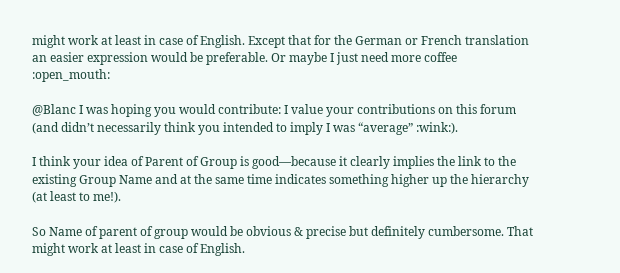might work at least in case of English. Except that for the German or French translation an easier expression would be preferable. Or maybe I just need more coffee :open_mouth:

@Blanc I was hoping you would contribute: I value your contributions on this forum (and didn’t necessarily think you intended to imply I was “average” :wink:).

I think your idea of Parent of Group is good—because it clearly implies the link to the existing Group Name and at the same time indicates something higher up the hierarchy (at least to me!).

So Name of parent of group would be obvious & precise but definitely cumbersome. That might work at least in case of English.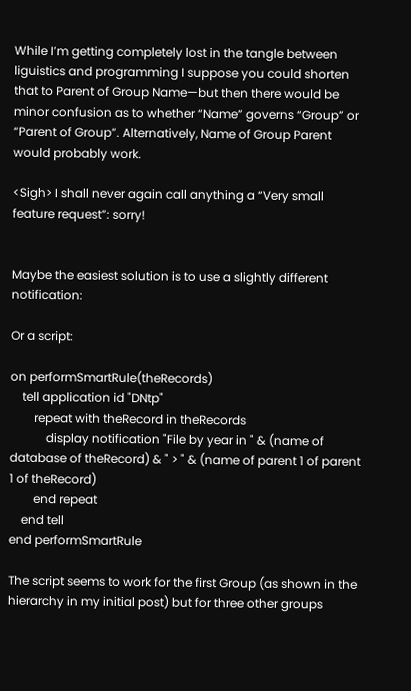While I’m getting completely lost in the tangle between liguistics and programming I suppose you could shorten that to Parent of Group Name—but then there would be minor confusion as to whether “Name” governs “Group” or “Parent of Group”. Alternatively, Name of Group Parent would probably work.

<Sigh> I shall never again call anything a “Very small feature request”: sorry!


Maybe the easiest solution is to use a slightly different notification:

Or a script:

on performSmartRule(theRecords)
    tell application id "DNtp"
        repeat with theRecord in theRecords
            display notification "File by year in " & (name of database of theRecord) & " > " & (name of parent 1 of parent 1 of theRecord)
        end repeat
    end tell
end performSmartRule

The script seems to work for the first Group (as shown in the hierarchy in my initial post) but for three other groups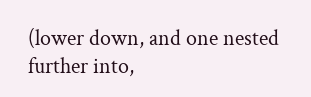(lower down, and one nested further into,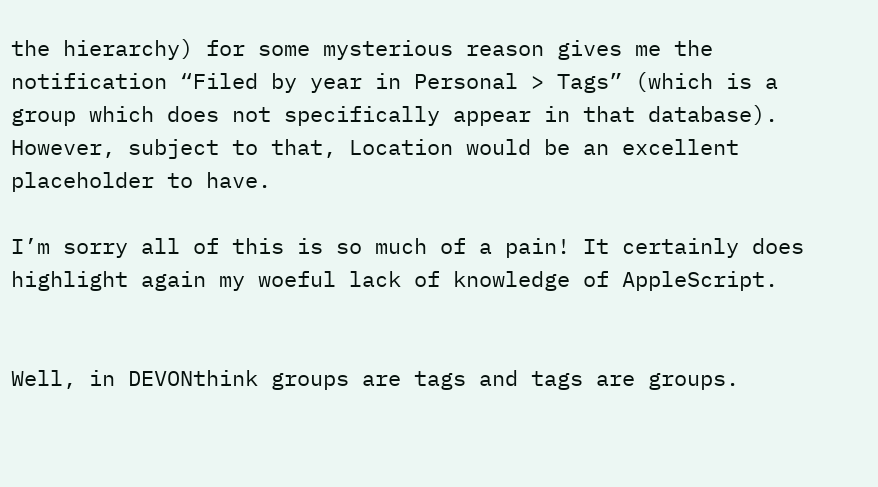the hierarchy) for some mysterious reason gives me the notification “Filed by year in Personal > Tags” (which is a group which does not specifically appear in that database). However, subject to that, Location would be an excellent placeholder to have.

I’m sorry all of this is so much of a pain! It certainly does highlight again my woeful lack of knowledge of AppleScript.


Well, in DEVONthink groups are tags and tags are groups.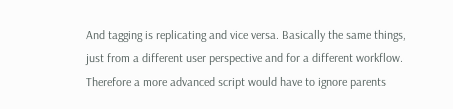And tagging is replicating and vice versa. Basically the same things, just from a different user perspective and for a different workflow. Therefore a more advanced script would have to ignore parents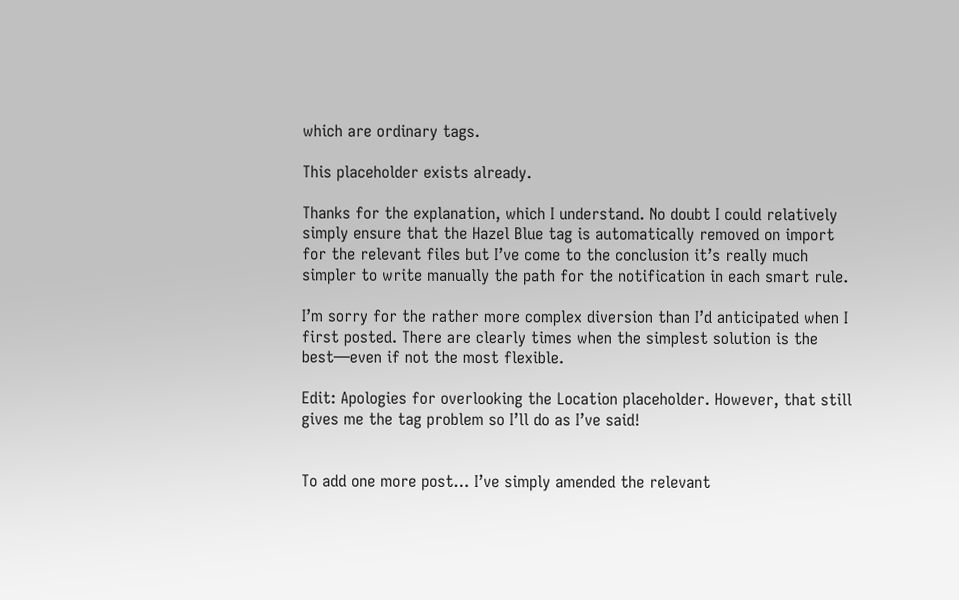which are ordinary tags.

This placeholder exists already.

Thanks for the explanation, which I understand. No doubt I could relatively simply ensure that the Hazel Blue tag is automatically removed on import for the relevant files but I’ve come to the conclusion it’s really much simpler to write manually the path for the notification in each smart rule.

I’m sorry for the rather more complex diversion than I’d anticipated when I first posted. There are clearly times when the simplest solution is the best—even if not the most flexible.

Edit: Apologies for overlooking the Location placeholder. However, that still gives me the tag problem so I’ll do as I’ve said!


To add one more post… I’ve simply amended the relevant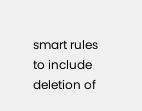smart rules to include deletion of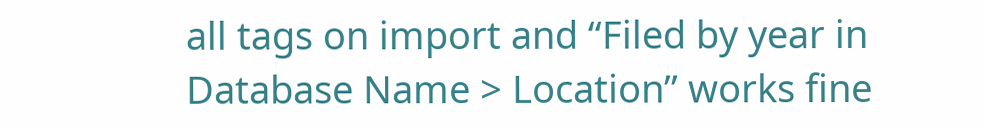all tags on import and “Filed by year in Database Name > Location” works fine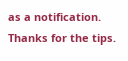as a notification. Thanks for the tips.